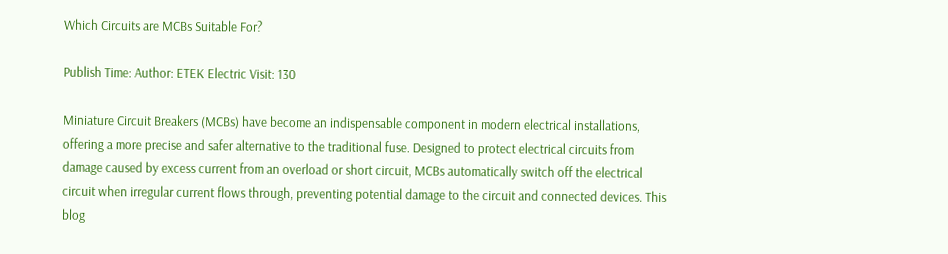Which Circuits are MCBs Suitable For?

Publish Time: Author: ETEK Electric Visit: 130

Miniature Circuit Breakers (MCBs) have become an indispensable component in modern electrical installations, offering a more precise and safer alternative to the traditional fuse. Designed to protect electrical circuits from damage caused by excess current from an overload or short circuit, MCBs automatically switch off the electrical circuit when irregular current flows through, preventing potential damage to the circuit and connected devices. This blog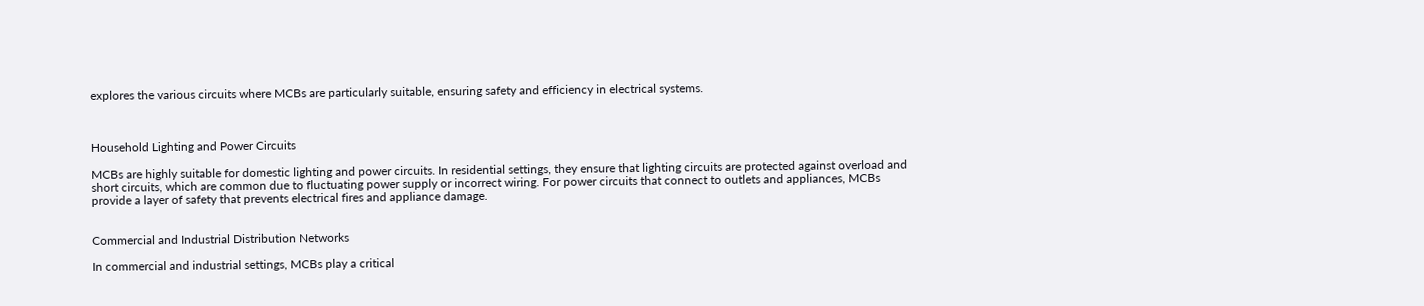explores the various circuits where MCBs are particularly suitable, ensuring safety and efficiency in electrical systems.



Household Lighting and Power Circuits

MCBs are highly suitable for domestic lighting and power circuits. In residential settings, they ensure that lighting circuits are protected against overload and short circuits, which are common due to fluctuating power supply or incorrect wiring. For power circuits that connect to outlets and appliances, MCBs provide a layer of safety that prevents electrical fires and appliance damage.


Commercial and Industrial Distribution Networks

In commercial and industrial settings, MCBs play a critical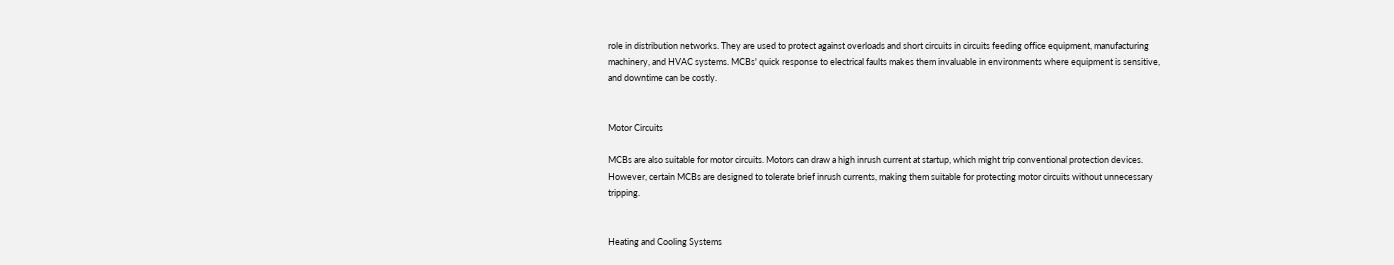role in distribution networks. They are used to protect against overloads and short circuits in circuits feeding office equipment, manufacturing machinery, and HVAC systems. MCBs' quick response to electrical faults makes them invaluable in environments where equipment is sensitive, and downtime can be costly.


Motor Circuits

MCBs are also suitable for motor circuits. Motors can draw a high inrush current at startup, which might trip conventional protection devices. However, certain MCBs are designed to tolerate brief inrush currents, making them suitable for protecting motor circuits without unnecessary tripping.


Heating and Cooling Systems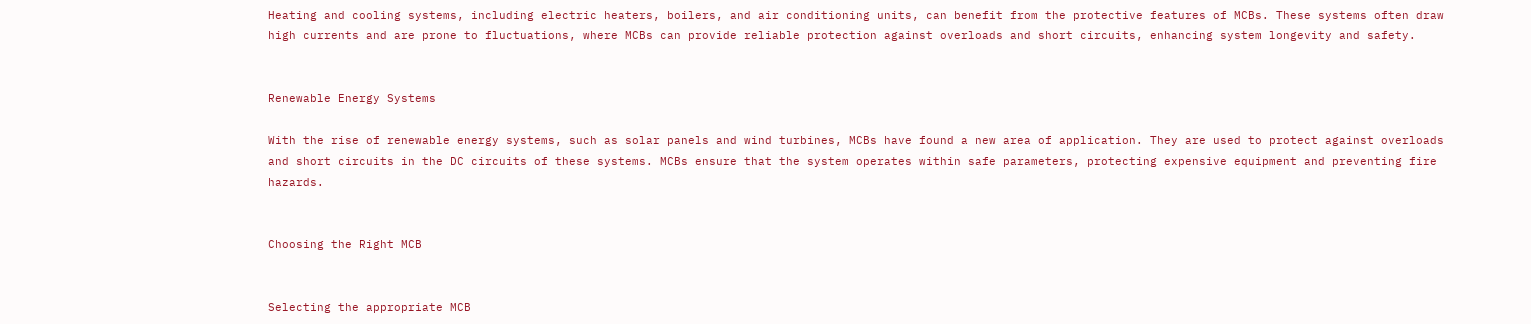Heating and cooling systems, including electric heaters, boilers, and air conditioning units, can benefit from the protective features of MCBs. These systems often draw high currents and are prone to fluctuations, where MCBs can provide reliable protection against overloads and short circuits, enhancing system longevity and safety.


Renewable Energy Systems

With the rise of renewable energy systems, such as solar panels and wind turbines, MCBs have found a new area of application. They are used to protect against overloads and short circuits in the DC circuits of these systems. MCBs ensure that the system operates within safe parameters, protecting expensive equipment and preventing fire hazards.


Choosing the Right MCB


Selecting the appropriate MCB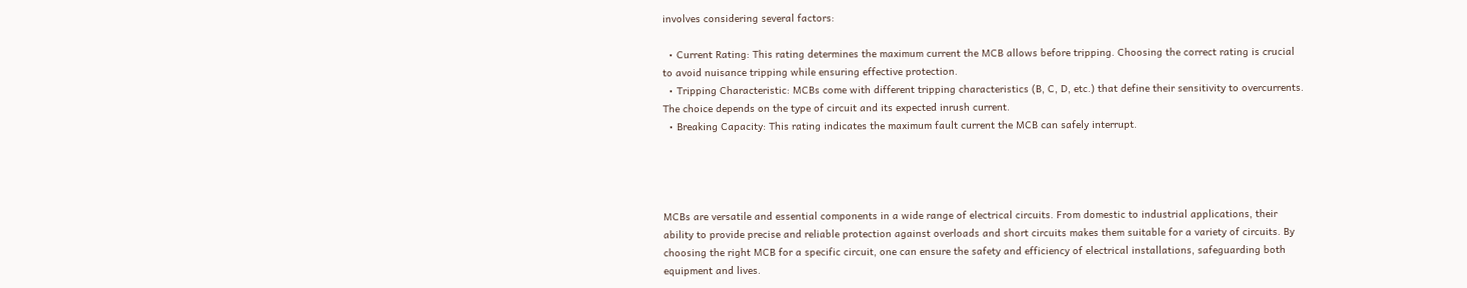involves considering several factors:

  • Current Rating: This rating determines the maximum current the MCB allows before tripping. Choosing the correct rating is crucial to avoid nuisance tripping while ensuring effective protection.
  • Tripping Characteristic: MCBs come with different tripping characteristics (B, C, D, etc.) that define their sensitivity to overcurrents. The choice depends on the type of circuit and its expected inrush current.
  • Breaking Capacity: This rating indicates the maximum fault current the MCB can safely interrupt.




MCBs are versatile and essential components in a wide range of electrical circuits. From domestic to industrial applications, their ability to provide precise and reliable protection against overloads and short circuits makes them suitable for a variety of circuits. By choosing the right MCB for a specific circuit, one can ensure the safety and efficiency of electrical installations, safeguarding both equipment and lives.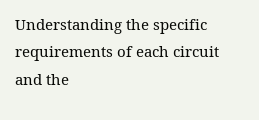Understanding the specific requirements of each circuit and the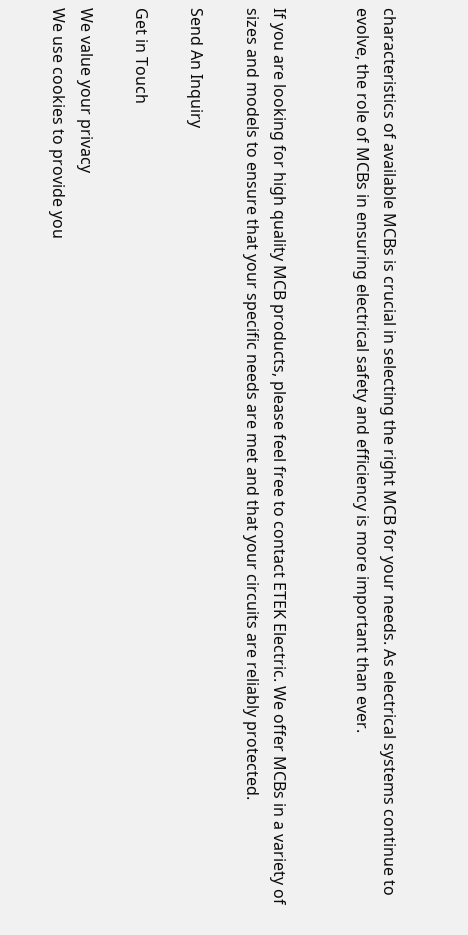characteristics of available MCBs is crucial in selecting the right MCB for your needs. As electrical systems continue to evolve, the role of MCBs in ensuring electrical safety and efficiency is more important than ever.


If you are looking for high quality MCB products, please feel free to contact ETEK Electric. We offer MCBs in a variety of sizes and models to ensure that your specific needs are met and that your circuits are reliably protected.

Send An Inquiry

Get in Touch

We value your privacy
We use cookies to provide you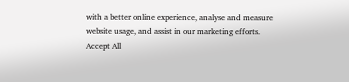with a better online experience, analyse and measure website usage, and assist in our marketing efforts.
Accept All